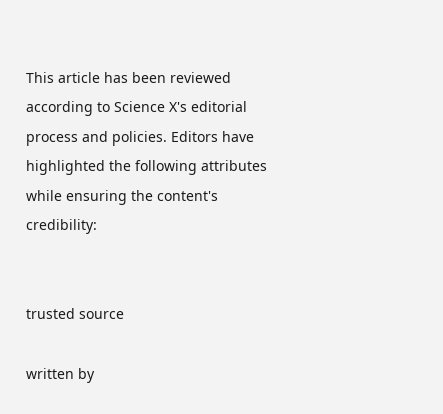This article has been reviewed according to Science X's editorial process and policies. Editors have highlighted the following attributes while ensuring the content's credibility:


trusted source

written by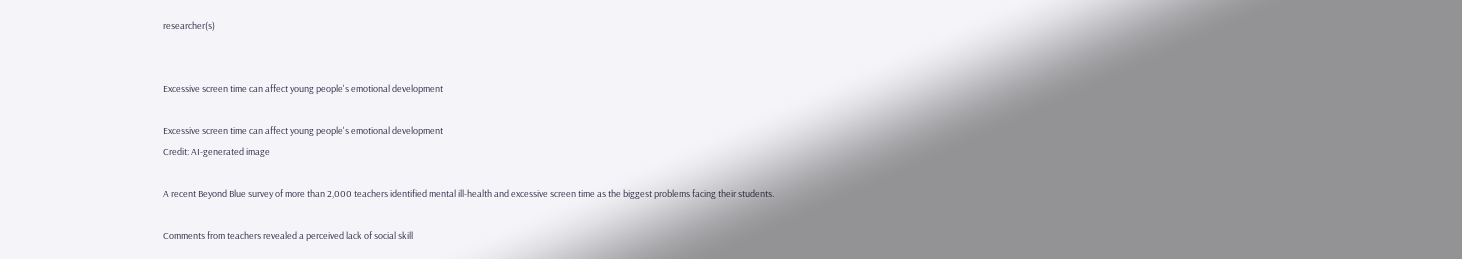researcher(s)


Excessive screen time can affect young people's emotional development

Excessive screen time can affect young people's emotional development
Credit: AI-generated image

A recent Beyond Blue survey of more than 2,000 teachers identified mental ill-health and excessive screen time as the biggest problems facing their students.

Comments from teachers revealed a perceived lack of social skill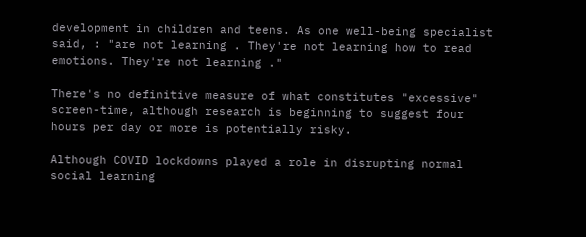development in children and teens. As one well-being specialist said, : "are not learning . They're not learning how to read emotions. They're not learning ."

There's no definitive measure of what constitutes "excessive" screen-time, although research is beginning to suggest four hours per day or more is potentially risky.

Although COVID lockdowns played a role in disrupting normal social learning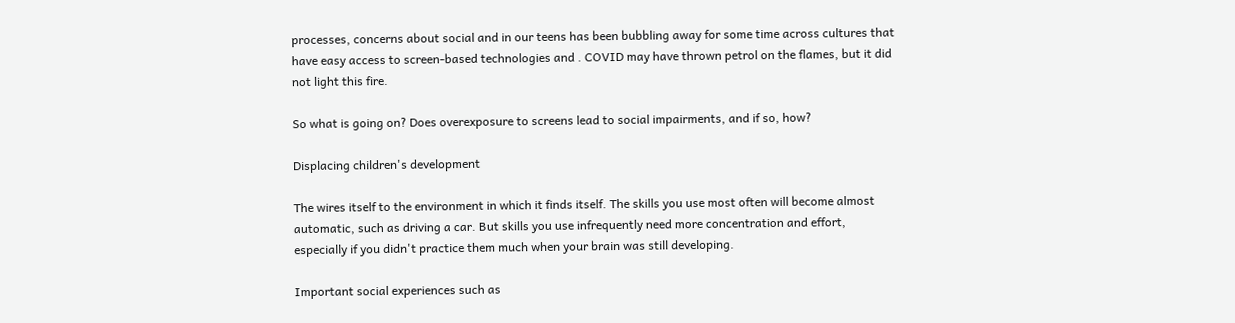processes, concerns about social and in our teens has been bubbling away for some time across cultures that have easy access to screen-based technologies and . COVID may have thrown petrol on the flames, but it did not light this fire.

So what is going on? Does overexposure to screens lead to social impairments, and if so, how?

Displacing children's development

The wires itself to the environment in which it finds itself. The skills you use most often will become almost automatic, such as driving a car. But skills you use infrequently need more concentration and effort, especially if you didn't practice them much when your brain was still developing.

Important social experiences such as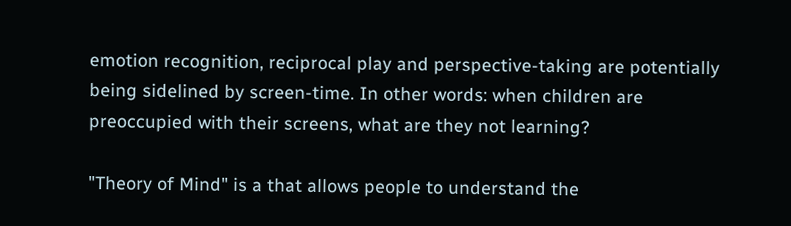emotion recognition, reciprocal play and perspective-taking are potentially being sidelined by screen-time. In other words: when children are preoccupied with their screens, what are they not learning?

"Theory of Mind" is a that allows people to understand the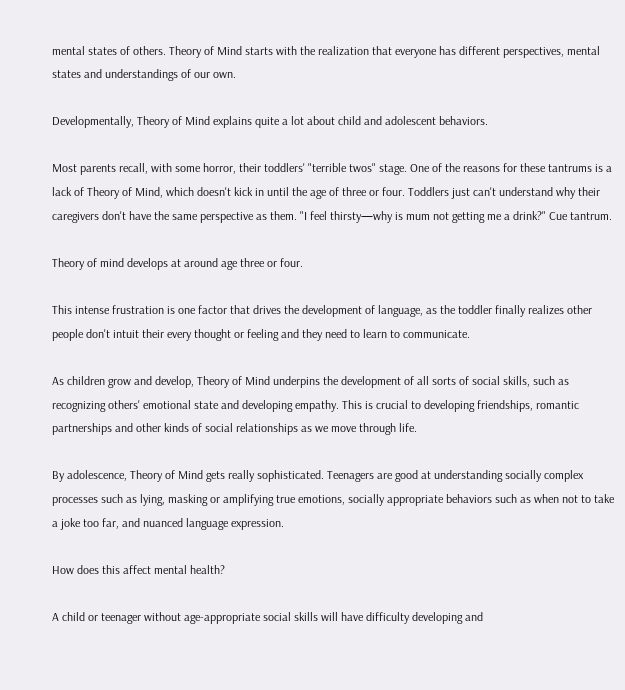mental states of others. Theory of Mind starts with the realization that everyone has different perspectives, mental states and understandings of our own.

Developmentally, Theory of Mind explains quite a lot about child and adolescent behaviors.

Most parents recall, with some horror, their toddlers' "terrible twos" stage. One of the reasons for these tantrums is a lack of Theory of Mind, which doesn't kick in until the age of three or four. Toddlers just can't understand why their caregivers don't have the same perspective as them. "I feel thirsty—why is mum not getting me a drink?" Cue tantrum.

Theory of mind develops at around age three or four.

This intense frustration is one factor that drives the development of language, as the toddler finally realizes other people don't intuit their every thought or feeling and they need to learn to communicate.

As children grow and develop, Theory of Mind underpins the development of all sorts of social skills, such as recognizing others' emotional state and developing empathy. This is crucial to developing friendships, romantic partnerships and other kinds of social relationships as we move through life.

By adolescence, Theory of Mind gets really sophisticated. Teenagers are good at understanding socially complex processes such as lying, masking or amplifying true emotions, socially appropriate behaviors such as when not to take a joke too far, and nuanced language expression.

How does this affect mental health?

A child or teenager without age-appropriate social skills will have difficulty developing and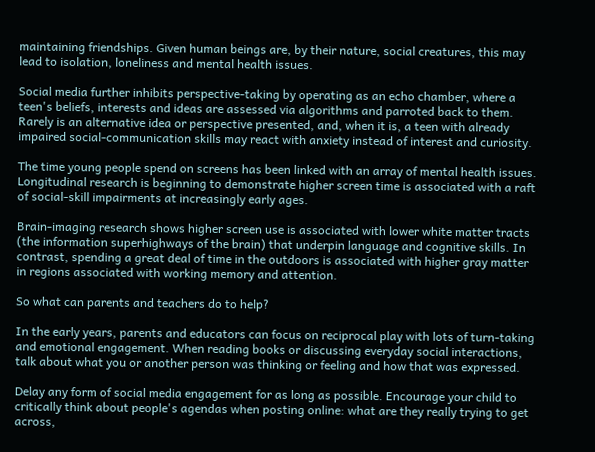maintaining friendships. Given human beings are, by their nature, social creatures, this may lead to isolation, loneliness and mental health issues.

Social media further inhibits perspective-taking by operating as an echo chamber, where a teen's beliefs, interests and ideas are assessed via algorithms and parroted back to them. Rarely is an alternative idea or perspective presented, and, when it is, a teen with already impaired social-communication skills may react with anxiety instead of interest and curiosity.

The time young people spend on screens has been linked with an array of mental health issues. Longitudinal research is beginning to demonstrate higher screen time is associated with a raft of social-skill impairments at increasingly early ages.

Brain-imaging research shows higher screen use is associated with lower white matter tracts (the information superhighways of the brain) that underpin language and cognitive skills. In contrast, spending a great deal of time in the outdoors is associated with higher gray matter in regions associated with working memory and attention.

So what can parents and teachers do to help?

In the early years, parents and educators can focus on reciprocal play with lots of turn-taking and emotional engagement. When reading books or discussing everyday social interactions, talk about what you or another person was thinking or feeling and how that was expressed.

Delay any form of social media engagement for as long as possible. Encourage your child to critically think about people's agendas when posting online: what are they really trying to get across,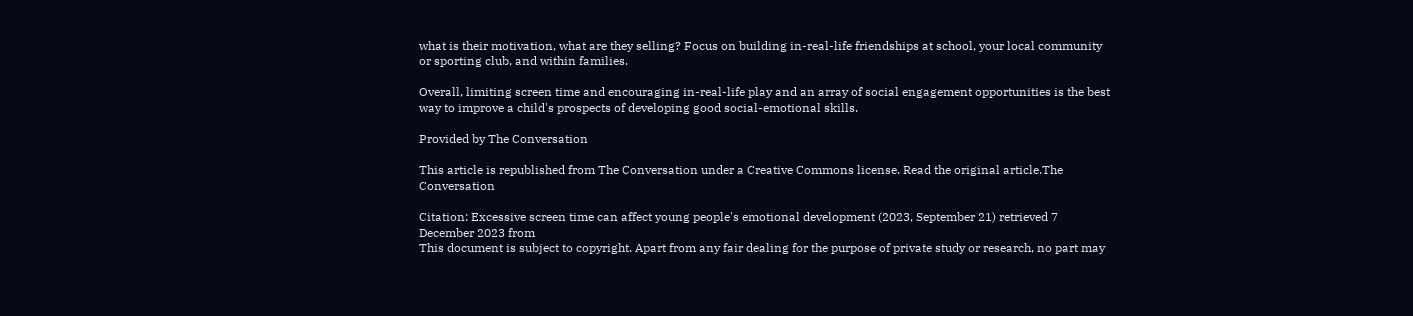what is their motivation, what are they selling? Focus on building in-real-life friendships at school, your local community or sporting club, and within families.

Overall, limiting screen time and encouraging in-real-life play and an array of social engagement opportunities is the best way to improve a child's prospects of developing good social-emotional skills.

Provided by The Conversation

This article is republished from The Conversation under a Creative Commons license. Read the original article.The Conversation

Citation: Excessive screen time can affect young people's emotional development (2023, September 21) retrieved 7 December 2023 from
This document is subject to copyright. Apart from any fair dealing for the purpose of private study or research, no part may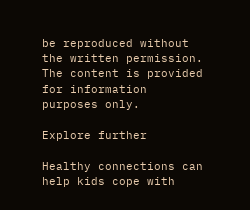be reproduced without the written permission. The content is provided for information purposes only.

Explore further

Healthy connections can help kids cope with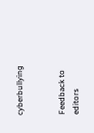cyberbullying


Feedback to editors